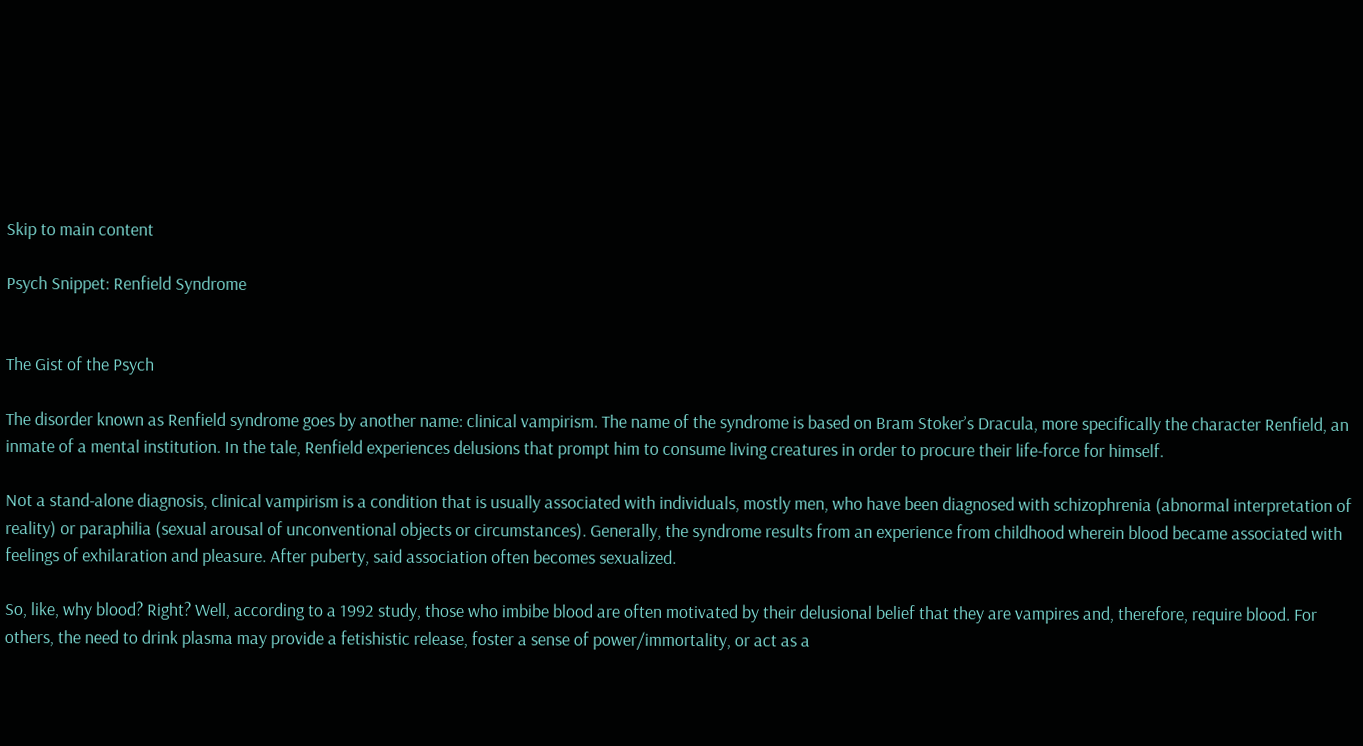Skip to main content

Psych Snippet: Renfield Syndrome


The Gist of the Psych

The disorder known as Renfield syndrome goes by another name: clinical vampirism. The name of the syndrome is based on Bram Stoker’s Dracula, more specifically the character Renfield, an inmate of a mental institution. In the tale, Renfield experiences delusions that prompt him to consume living creatures in order to procure their life-force for himself.

Not a stand-alone diagnosis, clinical vampirism is a condition that is usually associated with individuals, mostly men, who have been diagnosed with schizophrenia (abnormal interpretation of reality) or paraphilia (sexual arousal of unconventional objects or circumstances). Generally, the syndrome results from an experience from childhood wherein blood became associated with feelings of exhilaration and pleasure. After puberty, said association often becomes sexualized.

So, like, why blood? Right? Well, according to a 1992 study, those who imbibe blood are often motivated by their delusional belief that they are vampires and, therefore, require blood. For others, the need to drink plasma may provide a fetishistic release, foster a sense of power/immortality, or act as a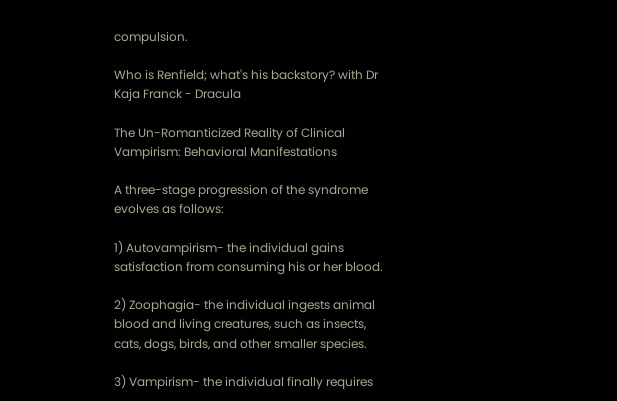compulsion.

Who is Renfield; what's his backstory? with Dr Kaja Franck - Dracula

The Un-Romanticized Reality of Clinical Vampirism: Behavioral Manifestations

A three-stage progression of the syndrome evolves as follows:

1) Autovampirism- the individual gains satisfaction from consuming his or her blood.

2) Zoophagia- the individual ingests animal blood and living creatures, such as insects, cats, dogs, birds, and other smaller species.

3) Vampirism- the individual finally requires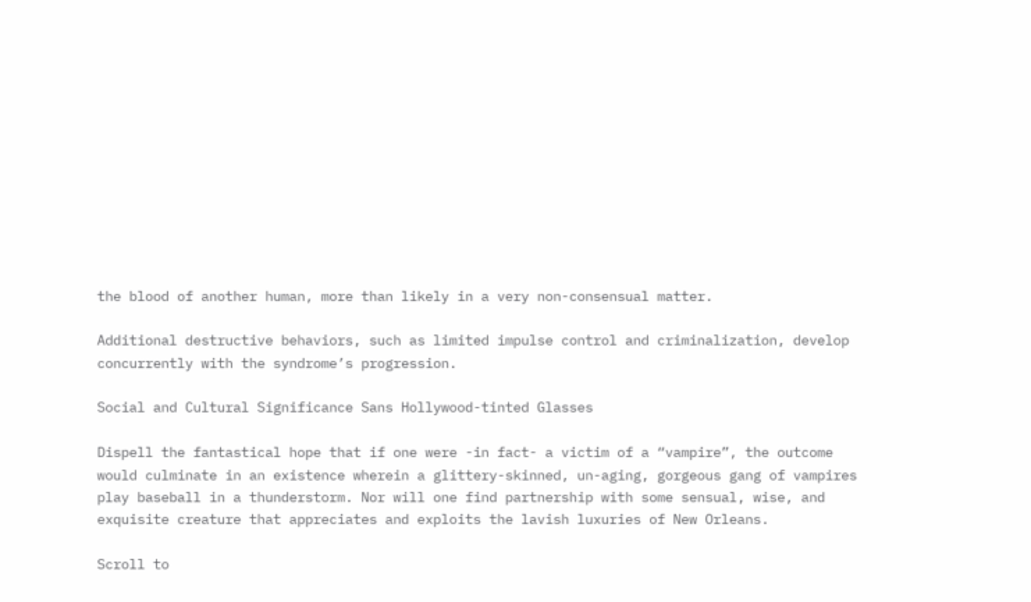the blood of another human, more than likely in a very non-consensual matter.

Additional destructive behaviors, such as limited impulse control and criminalization, develop concurrently with the syndrome’s progression.

Social and Cultural Significance Sans Hollywood-tinted Glasses

Dispell the fantastical hope that if one were -in fact- a victim of a “vampire”, the outcome would culminate in an existence wherein a glittery-skinned, un-aging, gorgeous gang of vampires play baseball in a thunderstorm. Nor will one find partnership with some sensual, wise, and exquisite creature that appreciates and exploits the lavish luxuries of New Orleans.

Scroll to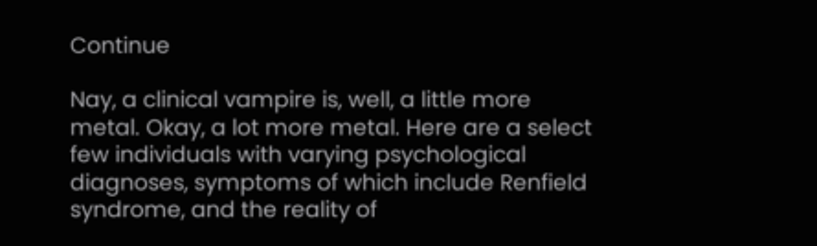Continue

Nay, a clinical vampire is, well, a little more metal. Okay, a lot more metal. Here are a select few individuals with varying psychological diagnoses, symptoms of which include Renfield syndrome, and the reality of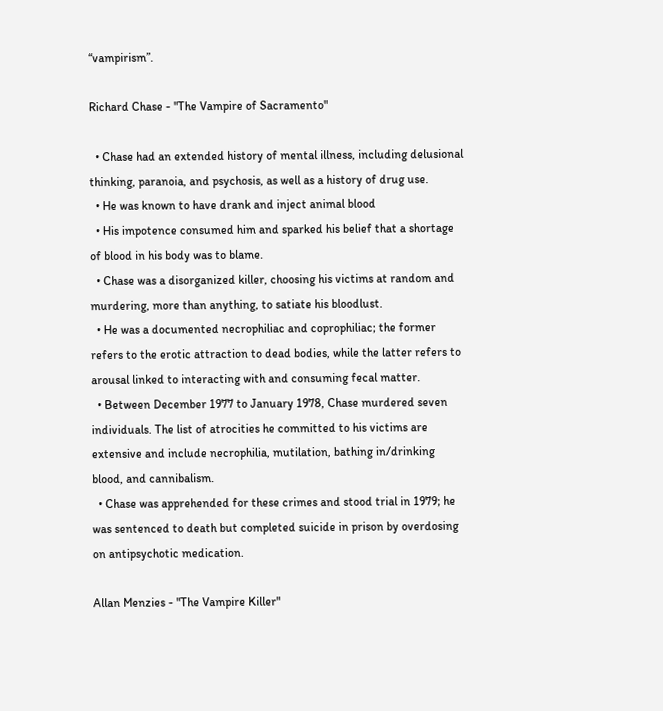“vampirism”.

Richard Chase - "The Vampire of Sacramento"

  • Chase had an extended history of mental illness, including delusional thinking, paranoia, and psychosis, as well as a history of drug use.
  • He was known to have drank and inject animal blood
  • His impotence consumed him and sparked his belief that a shortage of blood in his body was to blame.
  • Chase was a disorganized killer, choosing his victims at random and murdering, more than anything, to satiate his bloodlust.
  • He was a documented necrophiliac and coprophiliac; the former refers to the erotic attraction to dead bodies, while the latter refers to arousal linked to interacting with and consuming fecal matter.
  • Between December 1977 to January 1978, Chase murdered seven individuals. The list of atrocities he committed to his victims are extensive and include necrophilia, mutilation, bathing in/drinking blood, and cannibalism.
  • Chase was apprehended for these crimes and stood trial in 1979; he was sentenced to death but completed suicide in prison by overdosing on antipsychotic medication.

Allan Menzies - "The Vampire Killer"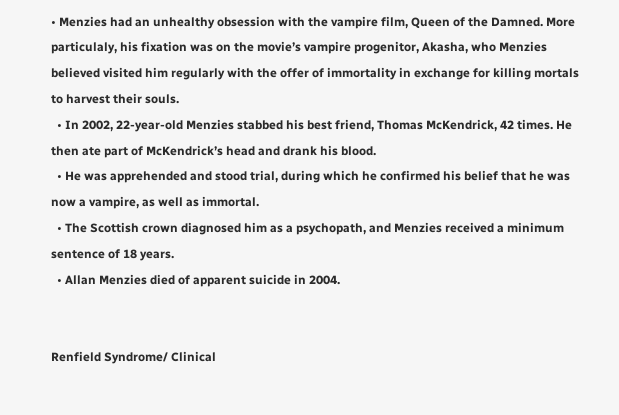• Menzies had an unhealthy obsession with the vampire film, Queen of the Damned. More particulaly, his fixation was on the movie’s vampire progenitor, Akasha, who Menzies believed visited him regularly with the offer of immortality in exchange for killing mortals to harvest their souls.
  • In 2002, 22-year-old Menzies stabbed his best friend, Thomas McKendrick, 42 times. He then ate part of McKendrick’s head and drank his blood.
  • He was apprehended and stood trial, during which he confirmed his belief that he was now a vampire, as well as immortal.
  • The Scottish crown diagnosed him as a psychopath, and Menzies received a minimum sentence of 18 years.
  • Allan Menzies died of apparent suicide in 2004.


Renfield Syndrome/ Clinical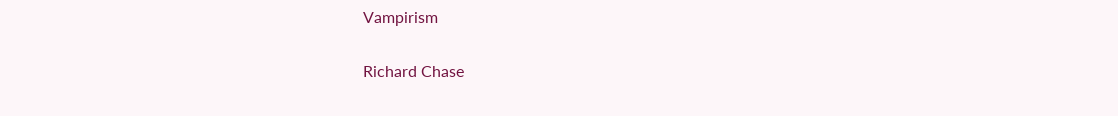Vampirism

Richard Chase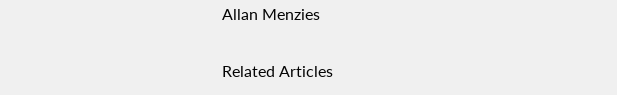Allan Menzies

Related Articles